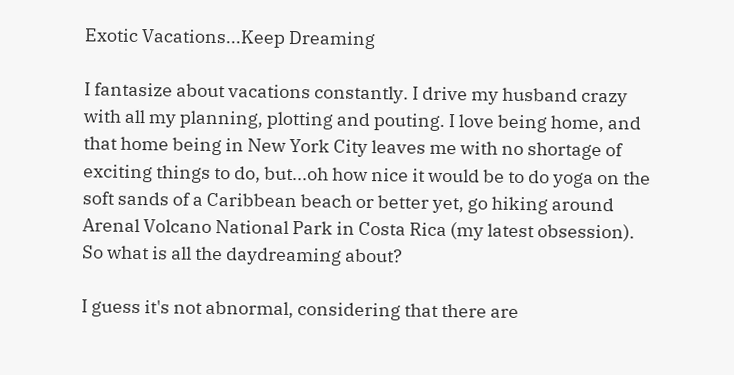Exotic Vacations...Keep Dreaming

I fantasize about vacations constantly. I drive my husband crazy with all my planning, plotting and pouting. I love being home, and that home being in New York City leaves me with no shortage of exciting things to do, but...oh how nice it would be to do yoga on the soft sands of a Caribbean beach or better yet, go hiking around Arenal Volcano National Park in Costa Rica (my latest obsession). So what is all the daydreaming about?

I guess it's not abnormal, considering that there are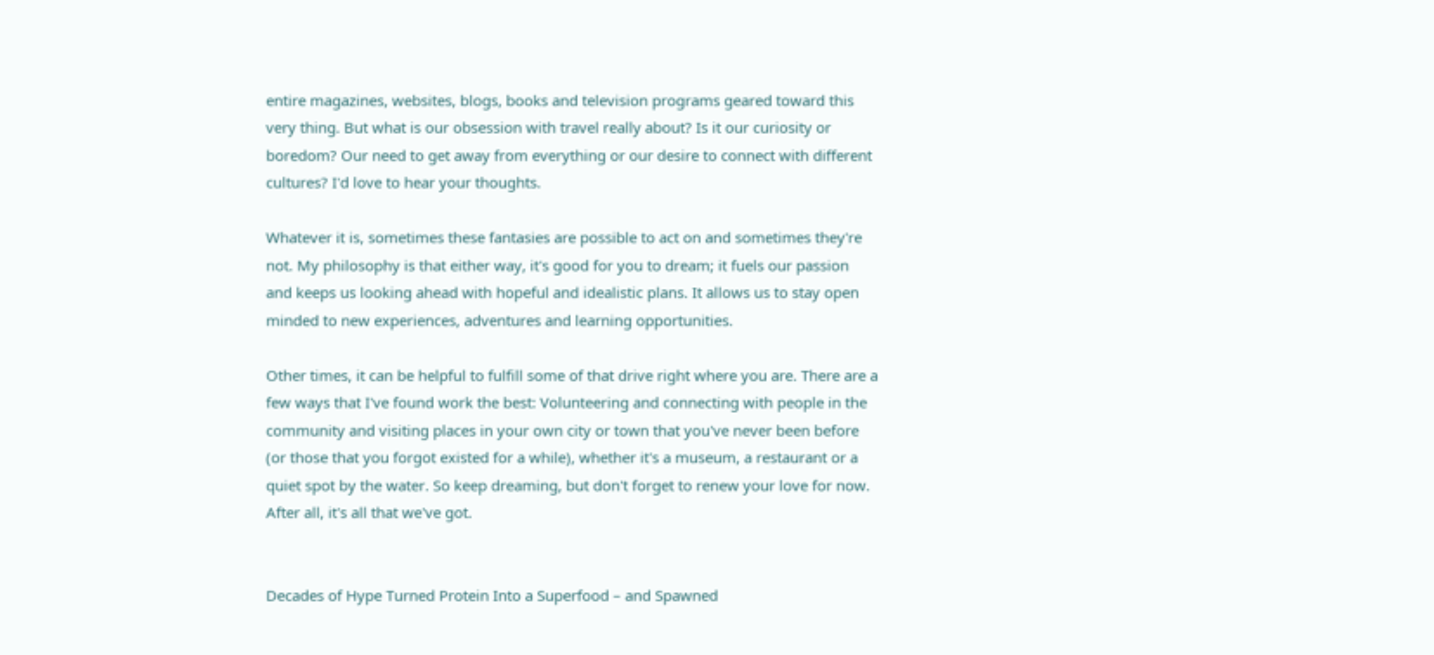entire magazines, websites, blogs, books and television programs geared toward this very thing. But what is our obsession with travel really about? Is it our curiosity or boredom? Our need to get away from everything or our desire to connect with different cultures? I'd love to hear your thoughts.

Whatever it is, sometimes these fantasies are possible to act on and sometimes they're not. My philosophy is that either way, it's good for you to dream; it fuels our passion and keeps us looking ahead with hopeful and idealistic plans. It allows us to stay open minded to new experiences, adventures and learning opportunities.

Other times, it can be helpful to fulfill some of that drive right where you are. There are a few ways that I've found work the best: Volunteering and connecting with people in the community and visiting places in your own city or town that you've never been before (or those that you forgot existed for a while), whether it's a museum, a restaurant or a quiet spot by the water. So keep dreaming, but don't forget to renew your love for now. After all, it's all that we've got.


Decades of Hype Turned Protein Into a Superfood – and Spawned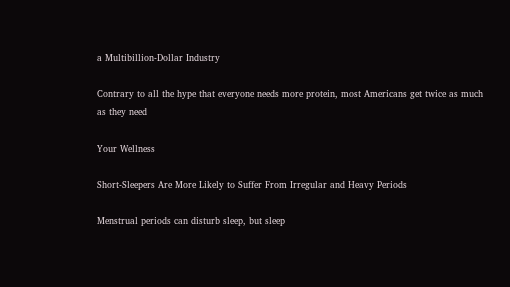a Multibillion-Dollar Industry

Contrary to all the hype that everyone needs more protein, most Americans get twice as much as they need

Your Wellness

Short-Sleepers Are More Likely to Suffer From Irregular and Heavy Periods

Menstrual periods can disturb sleep, but sleep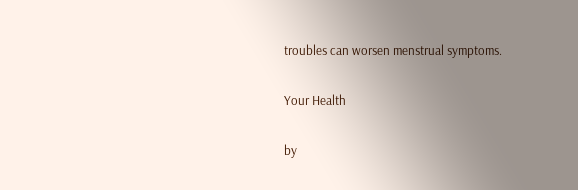troubles can worsen menstrual symptoms.

Your Health

by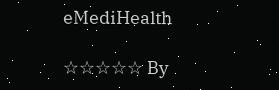eMediHealth

☆☆☆☆☆ By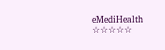eMediHealth ☆☆☆☆☆